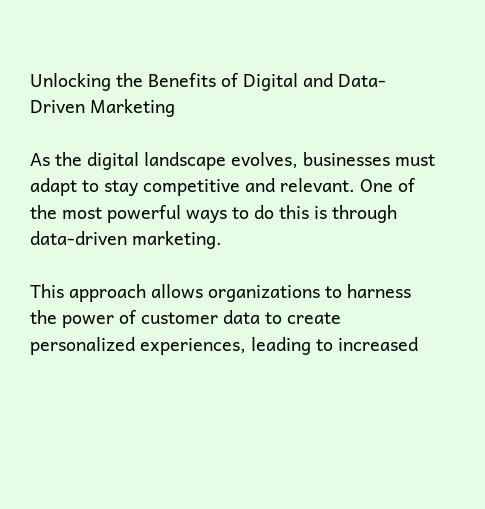Unlocking the Benefits of Digital and Data-Driven Marketing

As the digital landscape evolves, businesses must adapt to stay competitive and relevant. One of the most powerful ways to do this is through data-driven marketing.

This approach allows organizations to harness the power of customer data to create personalized experiences, leading to increased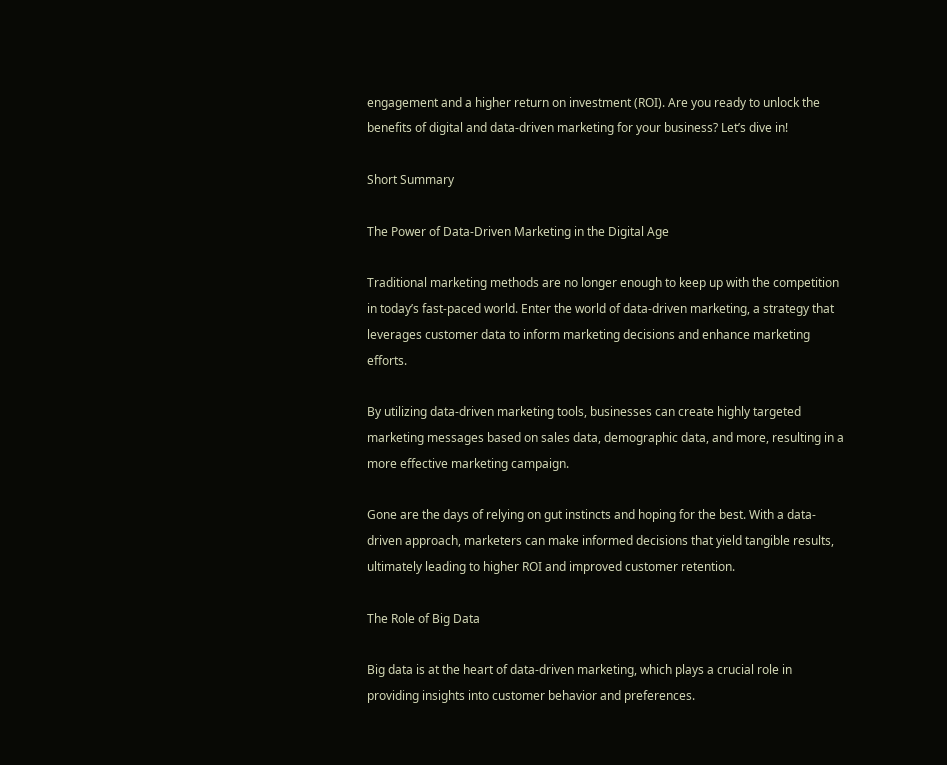engagement and a higher return on investment (ROI). Are you ready to unlock the benefits of digital and data-driven marketing for your business? Let’s dive in!

Short Summary

The Power of Data-Driven Marketing in the Digital Age

Traditional marketing methods are no longer enough to keep up with the competition in today’s fast-paced world. Enter the world of data-driven marketing, a strategy that leverages customer data to inform marketing decisions and enhance marketing efforts.

By utilizing data-driven marketing tools, businesses can create highly targeted marketing messages based on sales data, demographic data, and more, resulting in a more effective marketing campaign.

Gone are the days of relying on gut instincts and hoping for the best. With a data-driven approach, marketers can make informed decisions that yield tangible results, ultimately leading to higher ROI and improved customer retention.

The Role of Big Data

Big data is at the heart of data-driven marketing, which plays a crucial role in providing insights into customer behavior and preferences.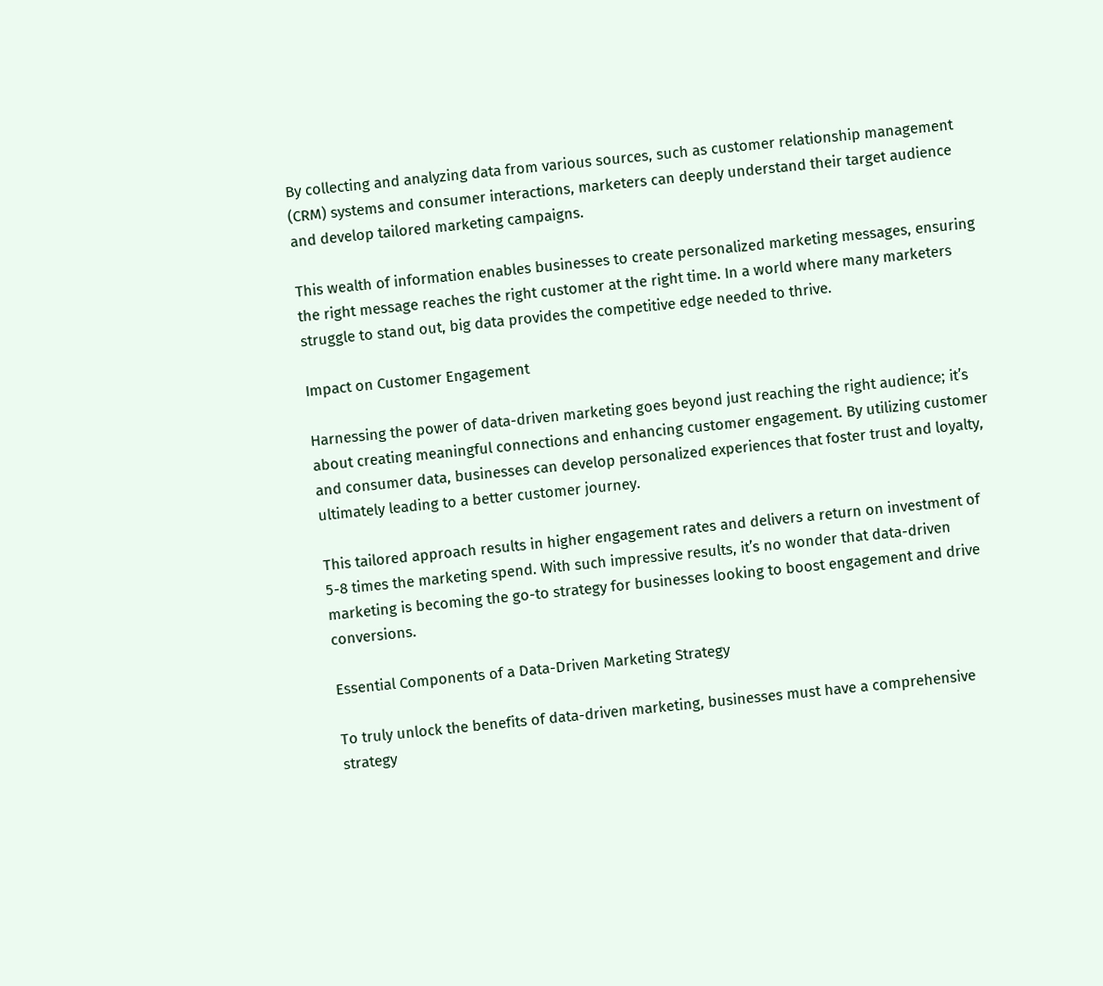By collecting and analyzing data from various sources, such as customer relationship management (CRM) systems and consumer interactions, marketers can deeply understand their target audience and develop tailored marketing campaigns.

This wealth of information enables businesses to create personalized marketing messages, ensuring the right message reaches the right customer at the right time. In a world where many marketers struggle to stand out, big data provides the competitive edge needed to thrive.

Impact on Customer Engagement

Harnessing the power of data-driven marketing goes beyond just reaching the right audience; it’s about creating meaningful connections and enhancing customer engagement. By utilizing customer and consumer data, businesses can develop personalized experiences that foster trust and loyalty, ultimately leading to a better customer journey.

This tailored approach results in higher engagement rates and delivers a return on investment of 5-8 times the marketing spend. With such impressive results, it’s no wonder that data-driven marketing is becoming the go-to strategy for businesses looking to boost engagement and drive conversions.

Essential Components of a Data-Driven Marketing Strategy

To truly unlock the benefits of data-driven marketing, businesses must have a comprehensive strategy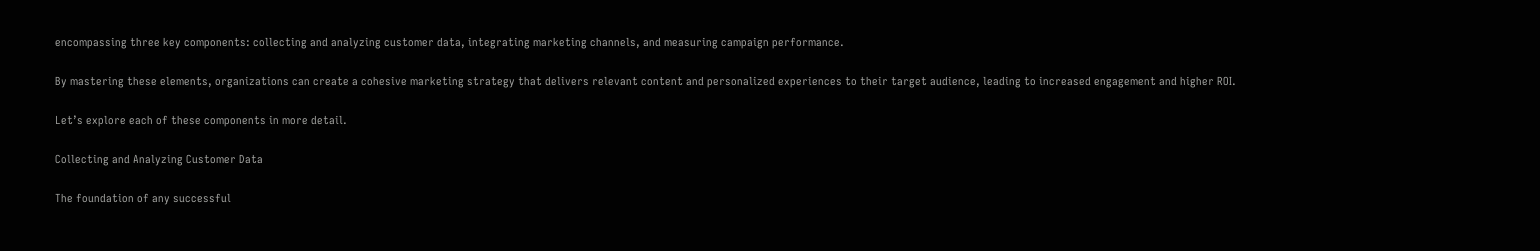encompassing three key components: collecting and analyzing customer data, integrating marketing channels, and measuring campaign performance.

By mastering these elements, organizations can create a cohesive marketing strategy that delivers relevant content and personalized experiences to their target audience, leading to increased engagement and higher ROI.

Let’s explore each of these components in more detail.

Collecting and Analyzing Customer Data

The foundation of any successful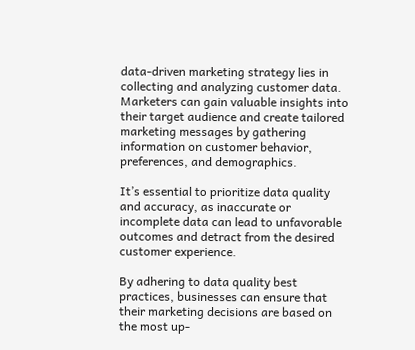data-driven marketing strategy lies in collecting and analyzing customer data. Marketers can gain valuable insights into their target audience and create tailored marketing messages by gathering information on customer behavior, preferences, and demographics.

It’s essential to prioritize data quality and accuracy, as inaccurate or incomplete data can lead to unfavorable outcomes and detract from the desired customer experience.

By adhering to data quality best practices, businesses can ensure that their marketing decisions are based on the most up-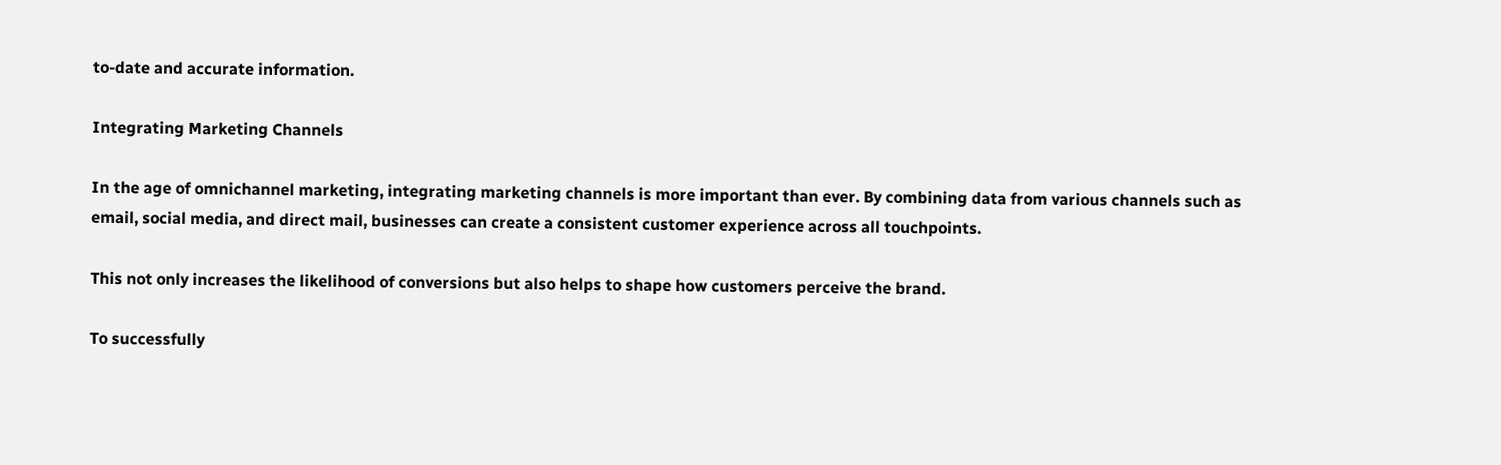to-date and accurate information.

Integrating Marketing Channels

In the age of omnichannel marketing, integrating marketing channels is more important than ever. By combining data from various channels such as email, social media, and direct mail, businesses can create a consistent customer experience across all touchpoints.

This not only increases the likelihood of conversions but also helps to shape how customers perceive the brand.

To successfully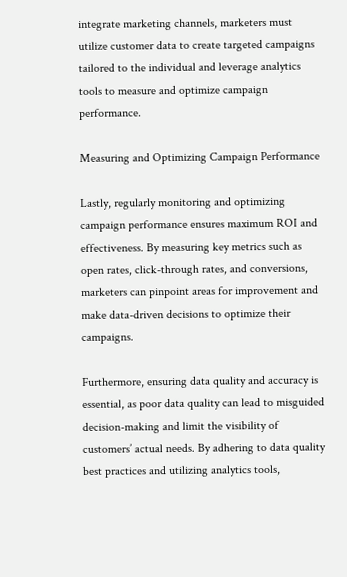integrate marketing channels, marketers must utilize customer data to create targeted campaigns tailored to the individual and leverage analytics tools to measure and optimize campaign performance.

Measuring and Optimizing Campaign Performance

Lastly, regularly monitoring and optimizing campaign performance ensures maximum ROI and effectiveness. By measuring key metrics such as open rates, click-through rates, and conversions, marketers can pinpoint areas for improvement and make data-driven decisions to optimize their campaigns.

Furthermore, ensuring data quality and accuracy is essential, as poor data quality can lead to misguided decision-making and limit the visibility of customers’ actual needs. By adhering to data quality best practices and utilizing analytics tools,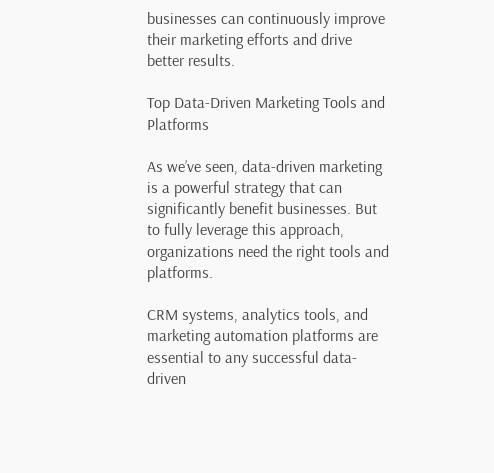businesses can continuously improve their marketing efforts and drive better results.

Top Data-Driven Marketing Tools and Platforms

As we’ve seen, data-driven marketing is a powerful strategy that can significantly benefit businesses. But to fully leverage this approach, organizations need the right tools and platforms.

CRM systems, analytics tools, and marketing automation platforms are essential to any successful data-driven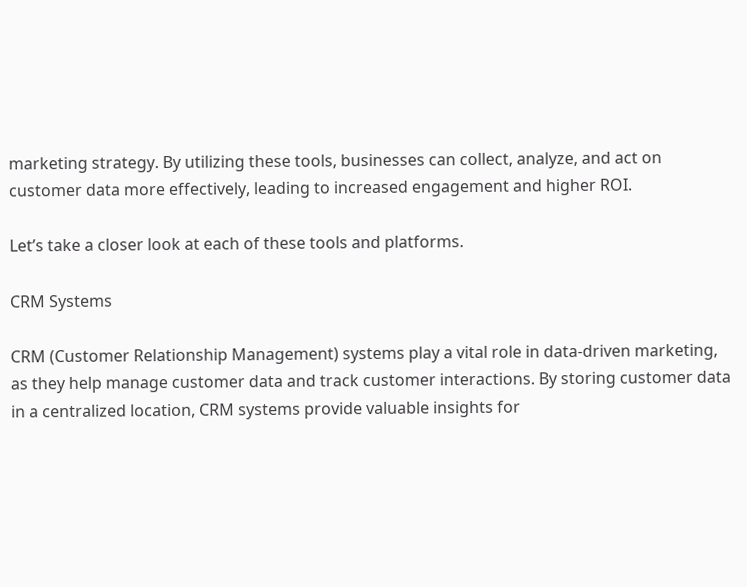marketing strategy. By utilizing these tools, businesses can collect, analyze, and act on customer data more effectively, leading to increased engagement and higher ROI.

Let’s take a closer look at each of these tools and platforms.

CRM Systems

CRM (Customer Relationship Management) systems play a vital role in data-driven marketing, as they help manage customer data and track customer interactions. By storing customer data in a centralized location, CRM systems provide valuable insights for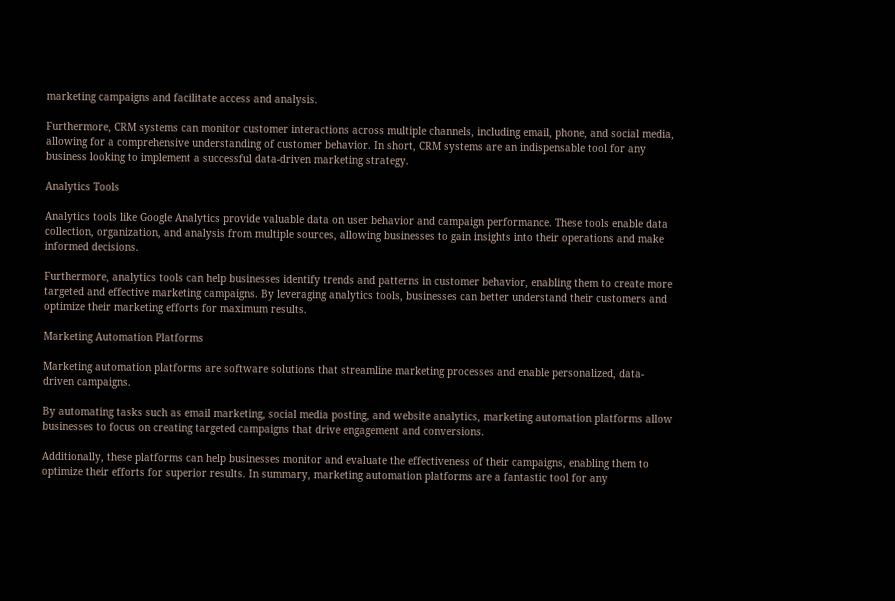marketing campaigns and facilitate access and analysis.

Furthermore, CRM systems can monitor customer interactions across multiple channels, including email, phone, and social media, allowing for a comprehensive understanding of customer behavior. In short, CRM systems are an indispensable tool for any business looking to implement a successful data-driven marketing strategy.

Analytics Tools

Analytics tools like Google Analytics provide valuable data on user behavior and campaign performance. These tools enable data collection, organization, and analysis from multiple sources, allowing businesses to gain insights into their operations and make informed decisions.

Furthermore, analytics tools can help businesses identify trends and patterns in customer behavior, enabling them to create more targeted and effective marketing campaigns. By leveraging analytics tools, businesses can better understand their customers and optimize their marketing efforts for maximum results.

Marketing Automation Platforms

Marketing automation platforms are software solutions that streamline marketing processes and enable personalized, data-driven campaigns.

By automating tasks such as email marketing, social media posting, and website analytics, marketing automation platforms allow businesses to focus on creating targeted campaigns that drive engagement and conversions.

Additionally, these platforms can help businesses monitor and evaluate the effectiveness of their campaigns, enabling them to optimize their efforts for superior results. In summary, marketing automation platforms are a fantastic tool for any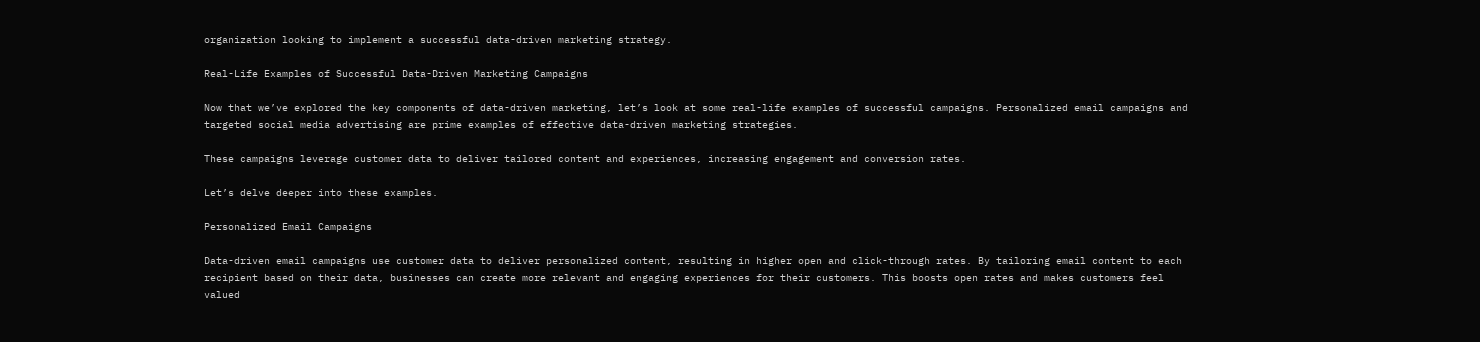organization looking to implement a successful data-driven marketing strategy.

Real-Life Examples of Successful Data-Driven Marketing Campaigns

Now that we’ve explored the key components of data-driven marketing, let’s look at some real-life examples of successful campaigns. Personalized email campaigns and targeted social media advertising are prime examples of effective data-driven marketing strategies.

These campaigns leverage customer data to deliver tailored content and experiences, increasing engagement and conversion rates.

Let’s delve deeper into these examples.

Personalized Email Campaigns

Data-driven email campaigns use customer data to deliver personalized content, resulting in higher open and click-through rates. By tailoring email content to each recipient based on their data, businesses can create more relevant and engaging experiences for their customers. This boosts open rates and makes customers feel valued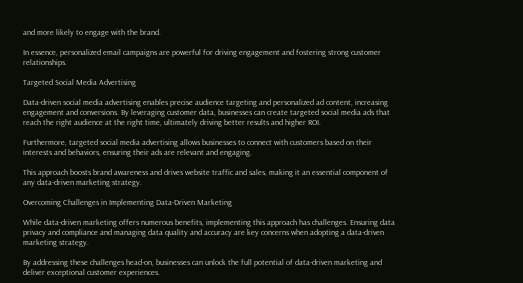and more likely to engage with the brand.

In essence, personalized email campaigns are powerful for driving engagement and fostering strong customer relationships.

Targeted Social Media Advertising

Data-driven social media advertising enables precise audience targeting and personalized ad content, increasing engagement and conversions. By leveraging customer data, businesses can create targeted social media ads that reach the right audience at the right time, ultimately driving better results and higher ROI.

Furthermore, targeted social media advertising allows businesses to connect with customers based on their interests and behaviors, ensuring their ads are relevant and engaging.

This approach boosts brand awareness and drives website traffic and sales, making it an essential component of any data-driven marketing strategy.

Overcoming Challenges in Implementing Data-Driven Marketing

While data-driven marketing offers numerous benefits, implementing this approach has challenges. Ensuring data privacy and compliance and managing data quality and accuracy are key concerns when adopting a data-driven marketing strategy.

By addressing these challenges head-on, businesses can unlock the full potential of data-driven marketing and deliver exceptional customer experiences.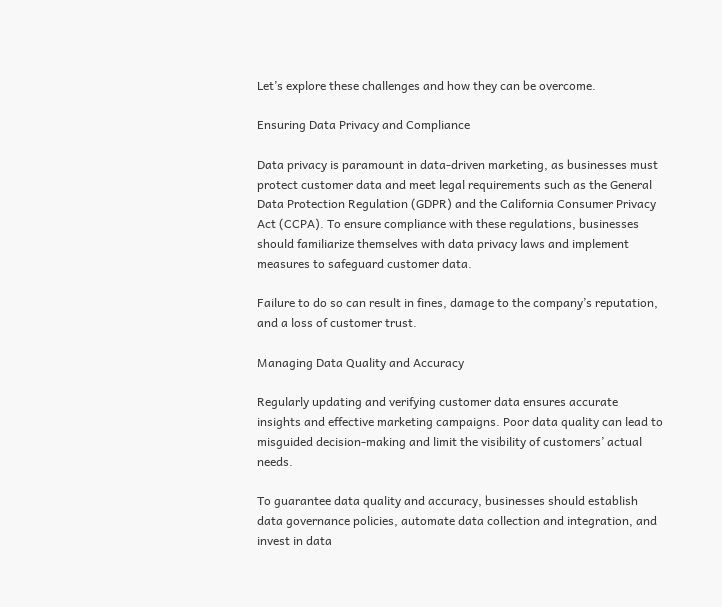Let’s explore these challenges and how they can be overcome.

Ensuring Data Privacy and Compliance

Data privacy is paramount in data-driven marketing, as businesses must protect customer data and meet legal requirements such as the General Data Protection Regulation (GDPR) and the California Consumer Privacy Act (CCPA). To ensure compliance with these regulations, businesses should familiarize themselves with data privacy laws and implement measures to safeguard customer data.

Failure to do so can result in fines, damage to the company’s reputation, and a loss of customer trust.

Managing Data Quality and Accuracy

Regularly updating and verifying customer data ensures accurate insights and effective marketing campaigns. Poor data quality can lead to misguided decision-making and limit the visibility of customers’ actual needs.

To guarantee data quality and accuracy, businesses should establish data governance policies, automate data collection and integration, and invest in data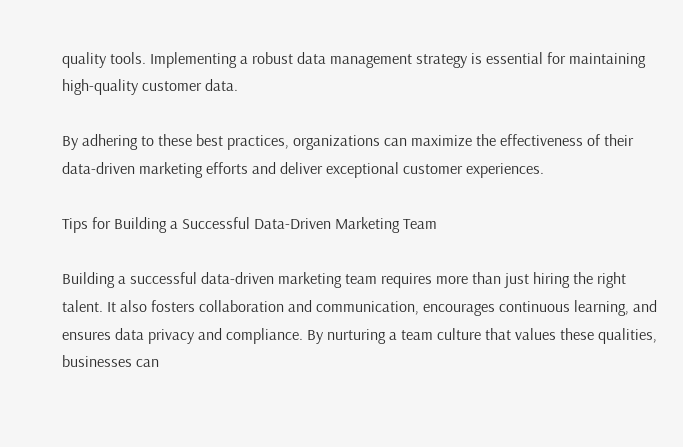quality tools. Implementing a robust data management strategy is essential for maintaining high-quality customer data.

By adhering to these best practices, organizations can maximize the effectiveness of their data-driven marketing efforts and deliver exceptional customer experiences.

Tips for Building a Successful Data-Driven Marketing Team

Building a successful data-driven marketing team requires more than just hiring the right talent. It also fosters collaboration and communication, encourages continuous learning, and ensures data privacy and compliance. By nurturing a team culture that values these qualities, businesses can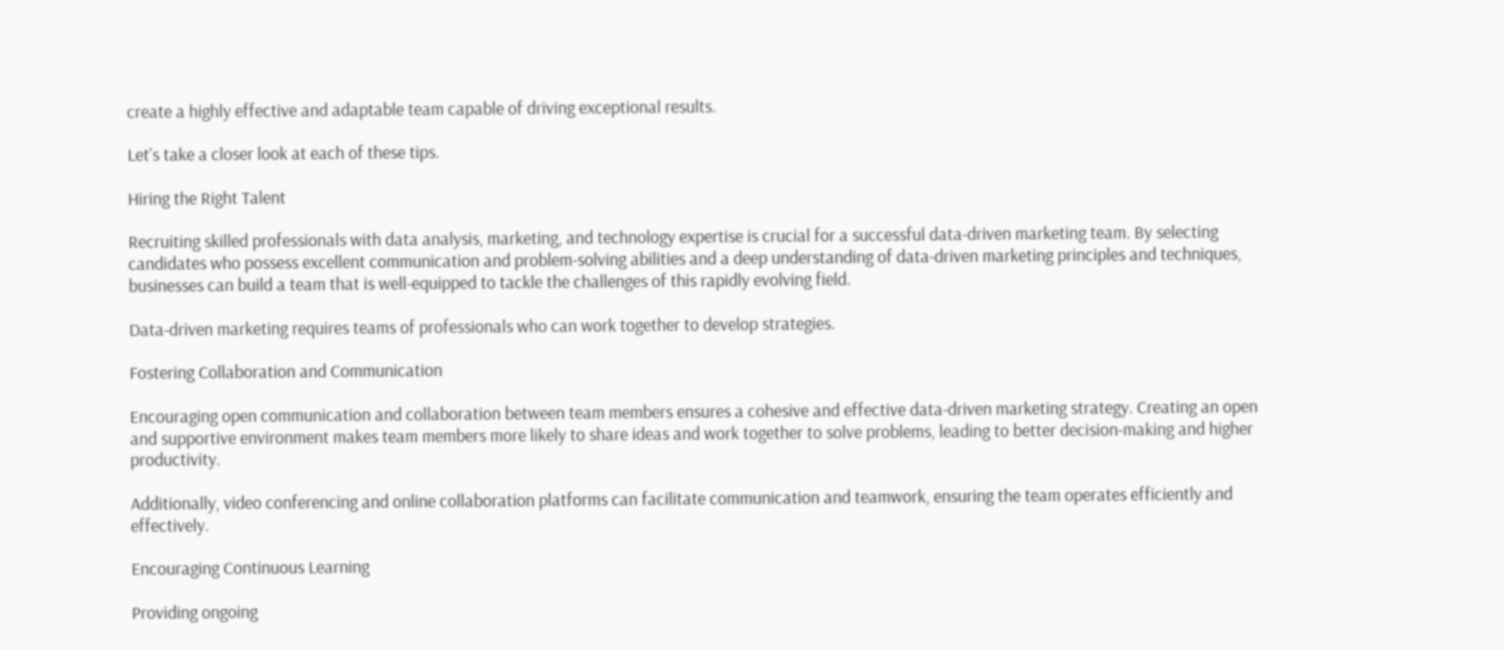create a highly effective and adaptable team capable of driving exceptional results.

Let’s take a closer look at each of these tips.

Hiring the Right Talent

Recruiting skilled professionals with data analysis, marketing, and technology expertise is crucial for a successful data-driven marketing team. By selecting candidates who possess excellent communication and problem-solving abilities and a deep understanding of data-driven marketing principles and techniques, businesses can build a team that is well-equipped to tackle the challenges of this rapidly evolving field.

Data-driven marketing requires teams of professionals who can work together to develop strategies.

Fostering Collaboration and Communication

Encouraging open communication and collaboration between team members ensures a cohesive and effective data-driven marketing strategy. Creating an open and supportive environment makes team members more likely to share ideas and work together to solve problems, leading to better decision-making and higher productivity.

Additionally, video conferencing and online collaboration platforms can facilitate communication and teamwork, ensuring the team operates efficiently and effectively.

Encouraging Continuous Learning

Providing ongoing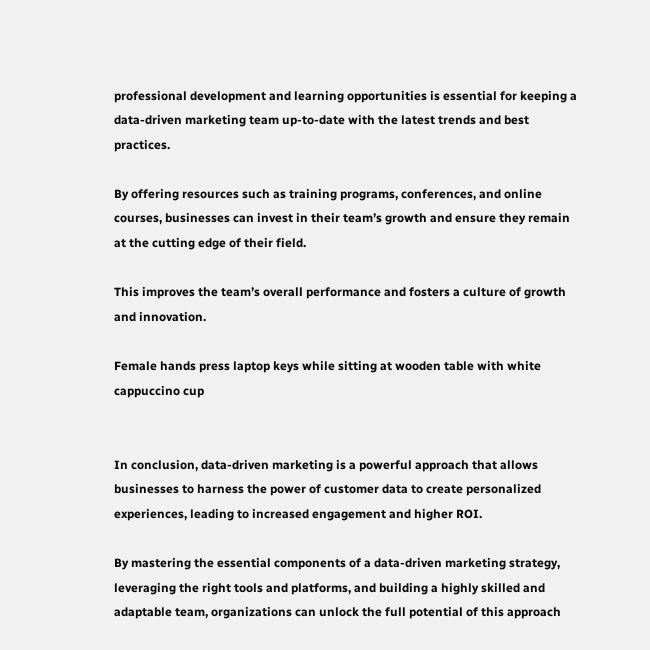professional development and learning opportunities is essential for keeping a data-driven marketing team up-to-date with the latest trends and best practices.

By offering resources such as training programs, conferences, and online courses, businesses can invest in their team’s growth and ensure they remain at the cutting edge of their field.

This improves the team’s overall performance and fosters a culture of growth and innovation.

Female hands press laptop keys while sitting at wooden table with white cappuccino cup


In conclusion, data-driven marketing is a powerful approach that allows businesses to harness the power of customer data to create personalized experiences, leading to increased engagement and higher ROI.

By mastering the essential components of a data-driven marketing strategy, leveraging the right tools and platforms, and building a highly skilled and adaptable team, organizations can unlock the full potential of this approach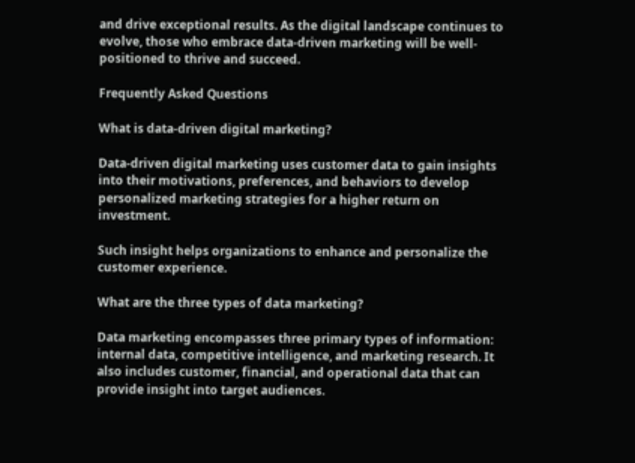and drive exceptional results. As the digital landscape continues to evolve, those who embrace data-driven marketing will be well-positioned to thrive and succeed.

Frequently Asked Questions

What is data-driven digital marketing?

Data-driven digital marketing uses customer data to gain insights into their motivations, preferences, and behaviors to develop personalized marketing strategies for a higher return on investment.

Such insight helps organizations to enhance and personalize the customer experience.

What are the three types of data marketing?

Data marketing encompasses three primary types of information: internal data, competitive intelligence, and marketing research. It also includes customer, financial, and operational data that can provide insight into target audiences.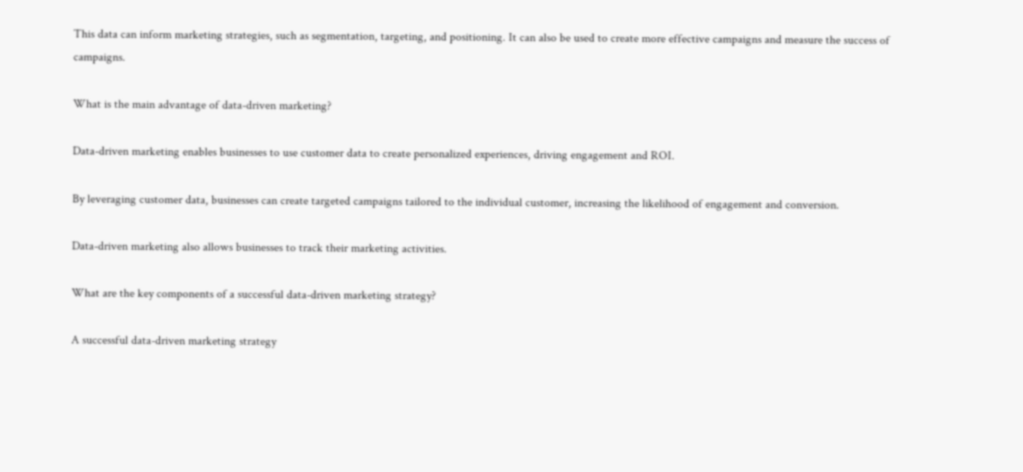This data can inform marketing strategies, such as segmentation, targeting, and positioning. It can also be used to create more effective campaigns and measure the success of campaigns.

What is the main advantage of data-driven marketing?

Data-driven marketing enables businesses to use customer data to create personalized experiences, driving engagement and ROI.

By leveraging customer data, businesses can create targeted campaigns tailored to the individual customer, increasing the likelihood of engagement and conversion.

Data-driven marketing also allows businesses to track their marketing activities.

What are the key components of a successful data-driven marketing strategy?

A successful data-driven marketing strategy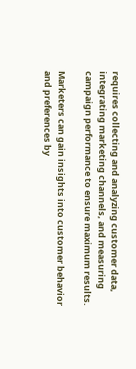requires collecting and analyzing customer data, integrating marketing channels, and measuring campaign performance to ensure maximum results.

Marketers can gain insights into customer behavior and preferences by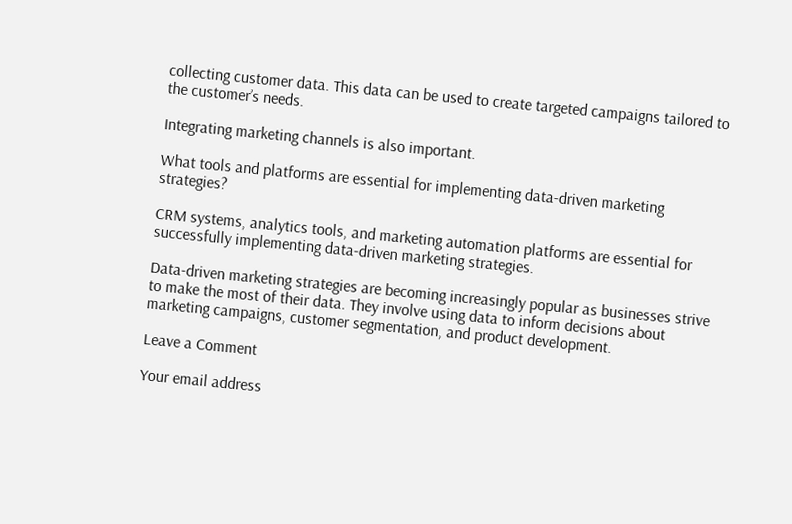collecting customer data. This data can be used to create targeted campaigns tailored to the customer’s needs.

Integrating marketing channels is also important.

What tools and platforms are essential for implementing data-driven marketing strategies?

CRM systems, analytics tools, and marketing automation platforms are essential for successfully implementing data-driven marketing strategies.

Data-driven marketing strategies are becoming increasingly popular as businesses strive to make the most of their data. They involve using data to inform decisions about marketing campaigns, customer segmentation, and product development.

Leave a Comment

Your email address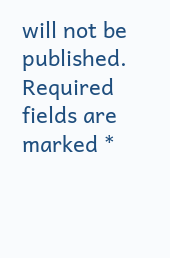will not be published. Required fields are marked *